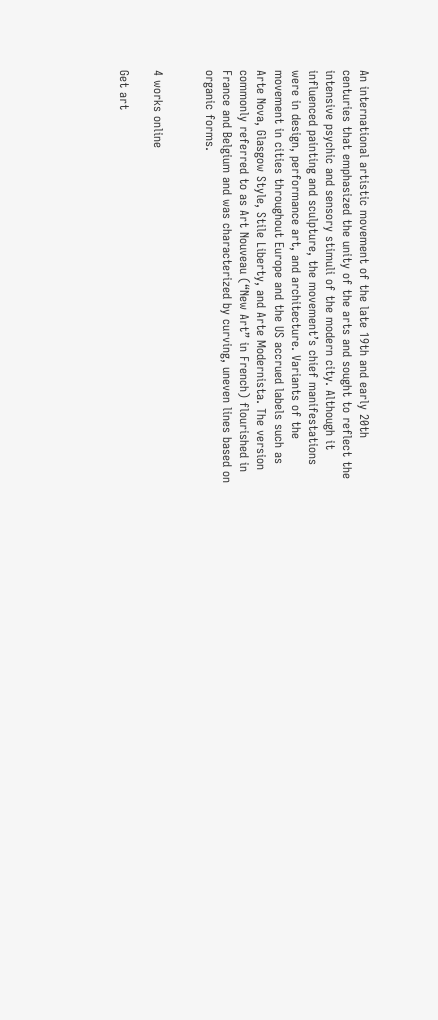An international artistic movement of the late 19th and early 20th centuries that emphasized the unity of the arts and sought to reflect the intensive psychic and sensory stimuli of the modern city. Although it influenced painting and sculpture, the movement’s chief manifestations were in design, performance art, and architecture. Variants of the movement in cities throughout Europe and the US accrued labels such as Arte Nova, Glasgow Style, Stile Liberty, and Arte Modernista. The version commonly referred to as Art Nouveau (“New Art” in French) flourished in France and Belgium and was characterized by curving, uneven lines based on organic forms.


4 works online

Get art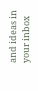and ideas in your inbox